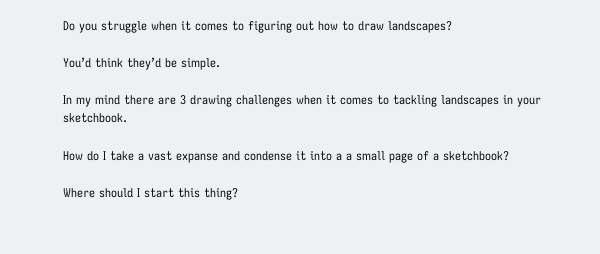Do you struggle when it comes to figuring out how to draw landscapes?

You’d think they’d be simple.

In my mind there are 3 drawing challenges when it comes to tackling landscapes in your sketchbook.

How do I take a vast expanse and condense it into a a small page of a sketchbook?

Where should I start this thing?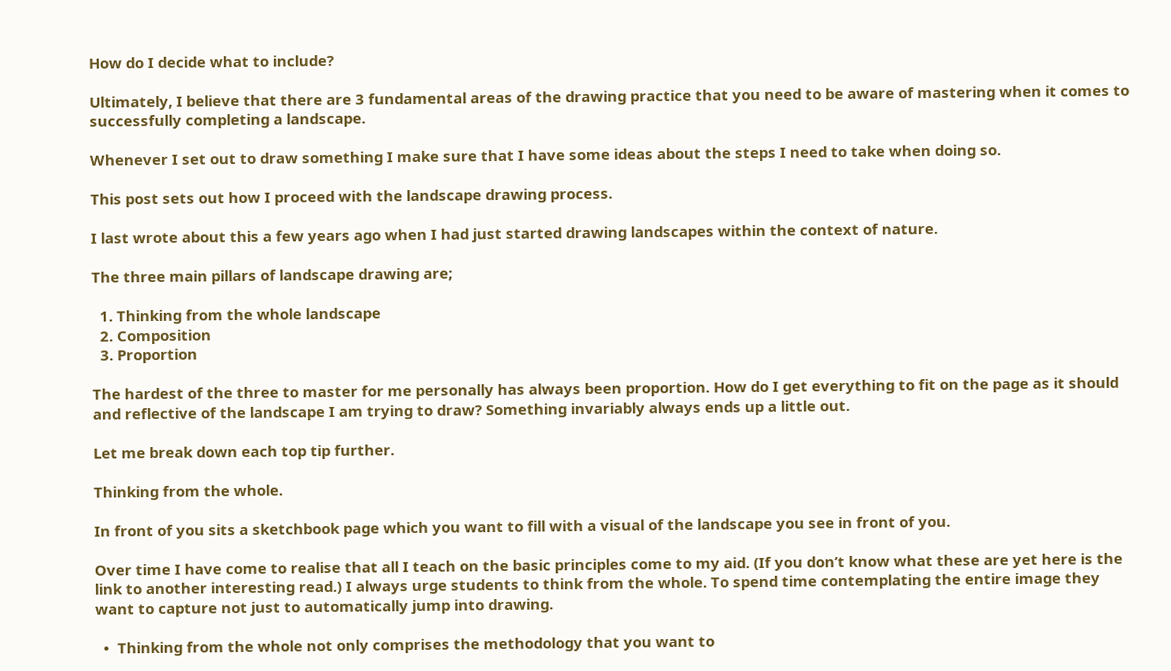How do I decide what to include?

Ultimately, I believe that there are 3 fundamental areas of the drawing practice that you need to be aware of mastering when it comes to successfully completing a landscape.

Whenever I set out to draw something I make sure that I have some ideas about the steps I need to take when doing so.

This post sets out how I proceed with the landscape drawing process.

I last wrote about this a few years ago when I had just started drawing landscapes within the context of nature.

The three main pillars of landscape drawing are;

  1. Thinking from the whole landscape
  2. Composition
  3. Proportion

The hardest of the three to master for me personally has always been proportion. How do I get everything to fit on the page as it should and reflective of the landscape I am trying to draw? Something invariably always ends up a little out.

Let me break down each top tip further.

Thinking from the whole.

In front of you sits a sketchbook page which you want to fill with a visual of the landscape you see in front of you.

Over time I have come to realise that all I teach on the basic principles come to my aid. (If you don’t know what these are yet here is the link to another interesting read.) I always urge students to think from the whole. To spend time contemplating the entire image they want to capture not just to automatically jump into drawing.

  •  Thinking from the whole not only comprises the methodology that you want to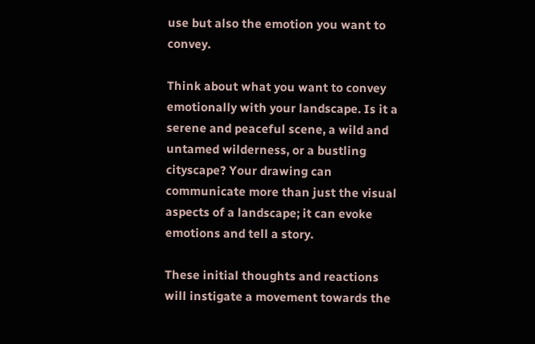use but also the emotion you want to convey.

Think about what you want to convey emotionally with your landscape. Is it a serene and peaceful scene, a wild and untamed wilderness, or a bustling cityscape? Your drawing can communicate more than just the visual aspects of a landscape; it can evoke emotions and tell a story.

These initial thoughts and reactions will instigate a movement towards the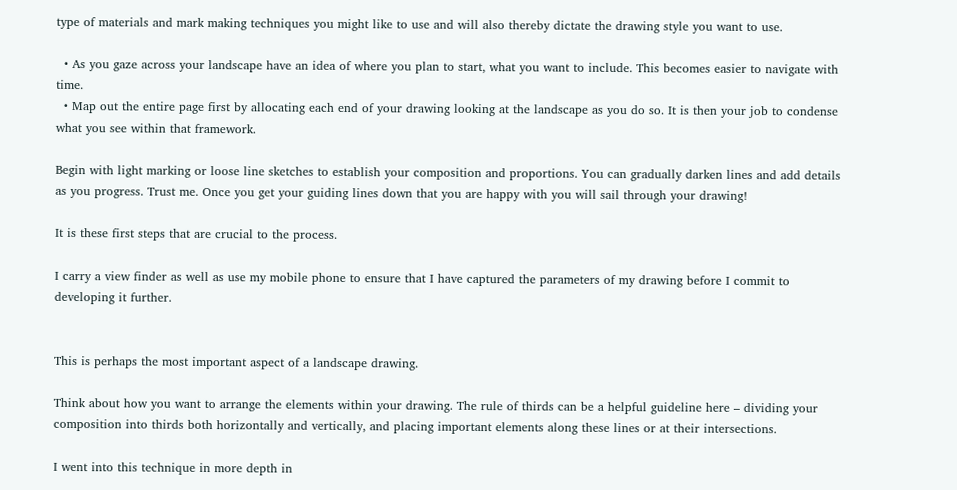type of materials and mark making techniques you might like to use and will also thereby dictate the drawing style you want to use.

  • As you gaze across your landscape have an idea of where you plan to start, what you want to include. This becomes easier to navigate with time.
  • Map out the entire page first by allocating each end of your drawing looking at the landscape as you do so. It is then your job to condense what you see within that framework.

Begin with light marking or loose line sketches to establish your composition and proportions. You can gradually darken lines and add details as you progress. Trust me. Once you get your guiding lines down that you are happy with you will sail through your drawing!

It is these first steps that are crucial to the process.

I carry a view finder as well as use my mobile phone to ensure that I have captured the parameters of my drawing before I commit to developing it further.


This is perhaps the most important aspect of a landscape drawing.

Think about how you want to arrange the elements within your drawing. The rule of thirds can be a helpful guideline here – dividing your composition into thirds both horizontally and vertically, and placing important elements along these lines or at their intersections.

I went into this technique in more depth in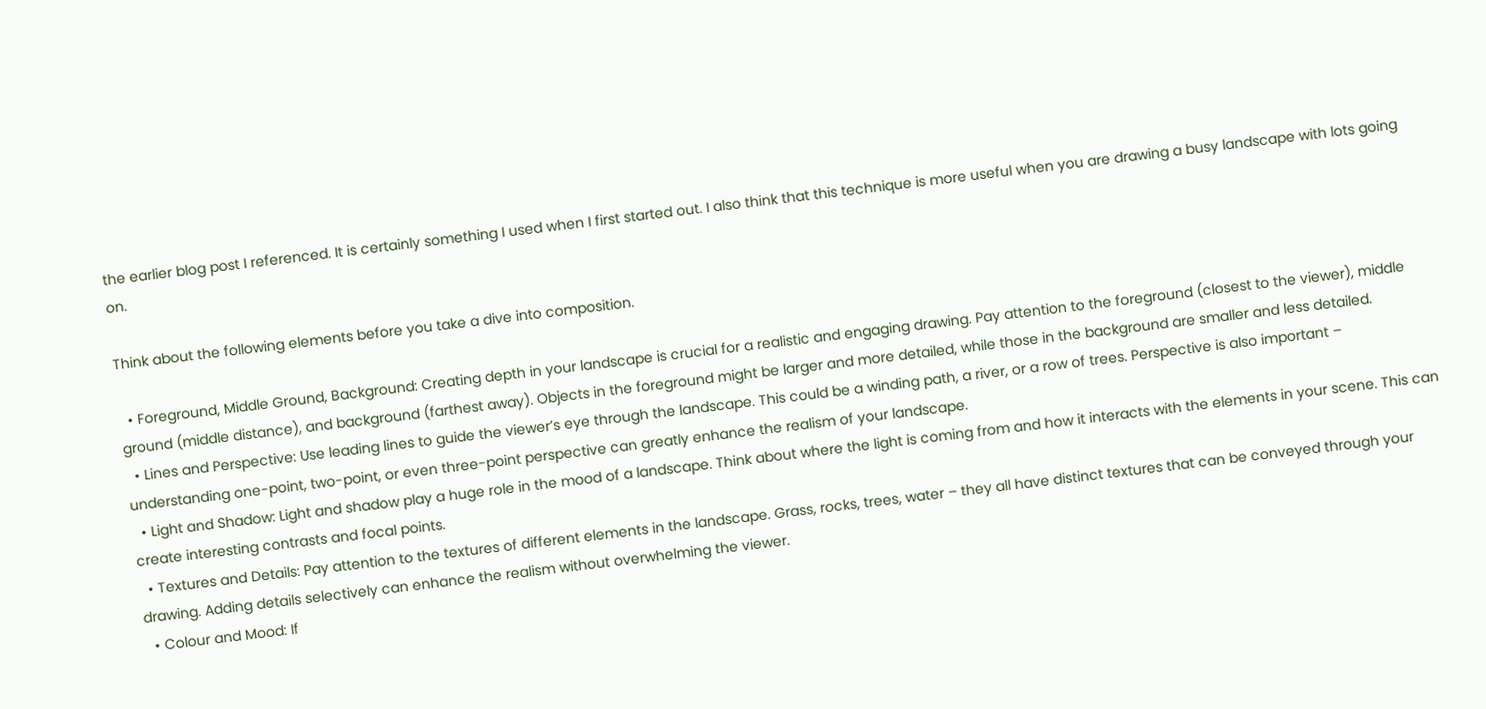the earlier blog post I referenced. It is certainly something I used when I first started out. I also think that this technique is more useful when you are drawing a busy landscape with lots going on.

Think about the following elements before you take a dive into composition.

  • Foreground, Middle Ground, Background: Creating depth in your landscape is crucial for a realistic and engaging drawing. Pay attention to the foreground (closest to the viewer), middle ground (middle distance), and background (farthest away). Objects in the foreground might be larger and more detailed, while those in the background are smaller and less detailed.
  • Lines and Perspective: Use leading lines to guide the viewer’s eye through the landscape. This could be a winding path, a river, or a row of trees. Perspective is also important – understanding one-point, two-point, or even three-point perspective can greatly enhance the realism of your landscape.
  • Light and Shadow: Light and shadow play a huge role in the mood of a landscape. Think about where the light is coming from and how it interacts with the elements in your scene. This can create interesting contrasts and focal points.
  • Textures and Details: Pay attention to the textures of different elements in the landscape. Grass, rocks, trees, water – they all have distinct textures that can be conveyed through your drawing. Adding details selectively can enhance the realism without overwhelming the viewer.
  • Colour and Mood: If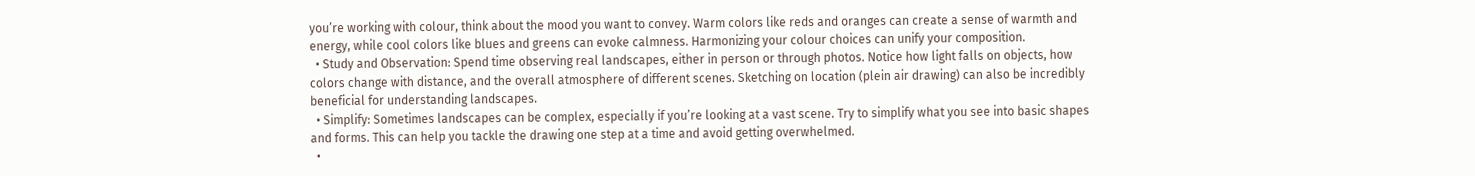you’re working with colour, think about the mood you want to convey. Warm colors like reds and oranges can create a sense of warmth and energy, while cool colors like blues and greens can evoke calmness. Harmonizing your colour choices can unify your composition.
  • Study and Observation: Spend time observing real landscapes, either in person or through photos. Notice how light falls on objects, how colors change with distance, and the overall atmosphere of different scenes. Sketching on location (plein air drawing) can also be incredibly beneficial for understanding landscapes.
  • Simplify: Sometimes landscapes can be complex, especially if you’re looking at a vast scene. Try to simplify what you see into basic shapes and forms. This can help you tackle the drawing one step at a time and avoid getting overwhelmed.
  •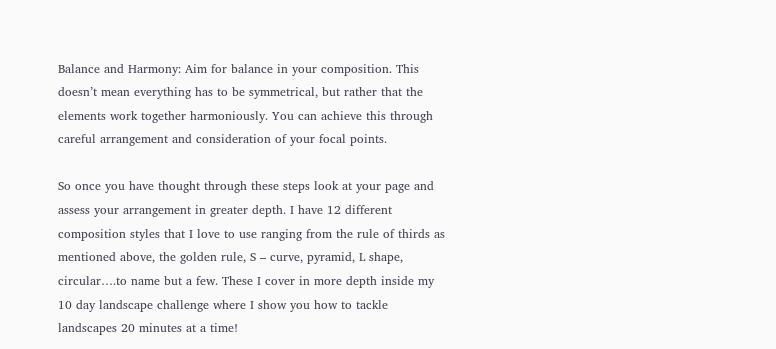Balance and Harmony: Aim for balance in your composition. This doesn’t mean everything has to be symmetrical, but rather that the elements work together harmoniously. You can achieve this through careful arrangement and consideration of your focal points.

So once you have thought through these steps look at your page and assess your arrangement in greater depth. I have 12 different composition styles that I love to use ranging from the rule of thirds as mentioned above, the golden rule, S – curve, pyramid, L shape, circular….to name but a few. These I cover in more depth inside my 10 day landscape challenge where I show you how to tackle landscapes 20 minutes at a time!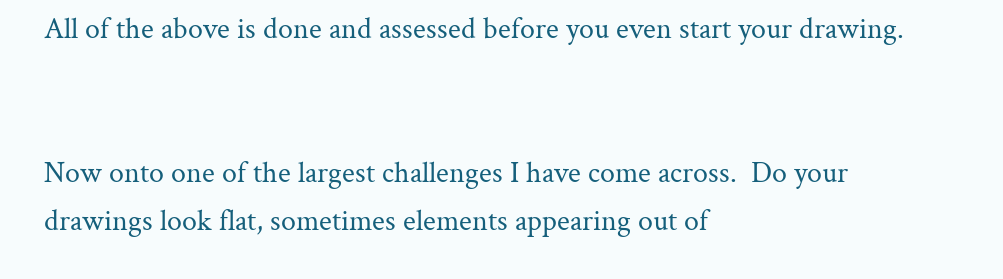All of the above is done and assessed before you even start your drawing.


Now onto one of the largest challenges I have come across.  Do your drawings look flat, sometimes elements appearing out of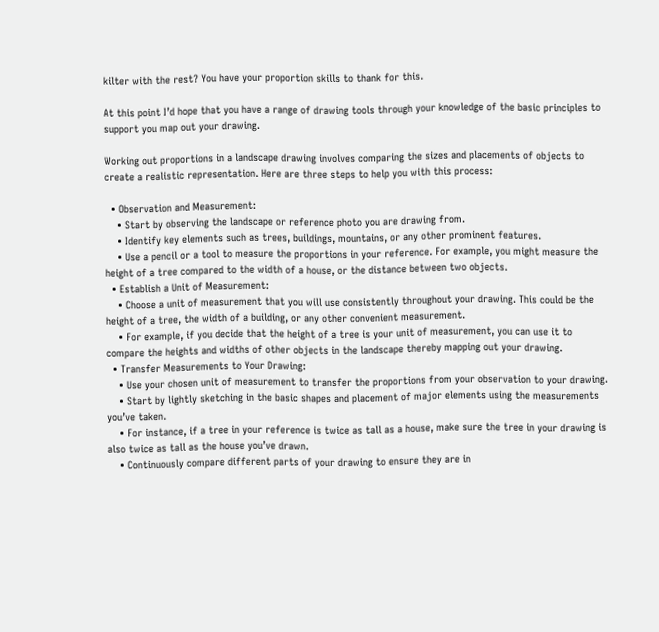kilter with the rest? You have your proportion skills to thank for this.

At this point I’d hope that you have a range of drawing tools through your knowledge of the basic principles to support you map out your drawing.

Working out proportions in a landscape drawing involves comparing the sizes and placements of objects to create a realistic representation. Here are three steps to help you with this process:

  • Observation and Measurement:
    • Start by observing the landscape or reference photo you are drawing from.
    • Identify key elements such as trees, buildings, mountains, or any other prominent features.
    • Use a pencil or a tool to measure the proportions in your reference. For example, you might measure the height of a tree compared to the width of a house, or the distance between two objects.
  • Establish a Unit of Measurement:
    • Choose a unit of measurement that you will use consistently throughout your drawing. This could be the height of a tree, the width of a building, or any other convenient measurement.
    • For example, if you decide that the height of a tree is your unit of measurement, you can use it to compare the heights and widths of other objects in the landscape thereby mapping out your drawing.
  • Transfer Measurements to Your Drawing:
    • Use your chosen unit of measurement to transfer the proportions from your observation to your drawing.
    • Start by lightly sketching in the basic shapes and placement of major elements using the measurements you’ve taken.
    • For instance, if a tree in your reference is twice as tall as a house, make sure the tree in your drawing is also twice as tall as the house you’ve drawn.
    • Continuously compare different parts of your drawing to ensure they are in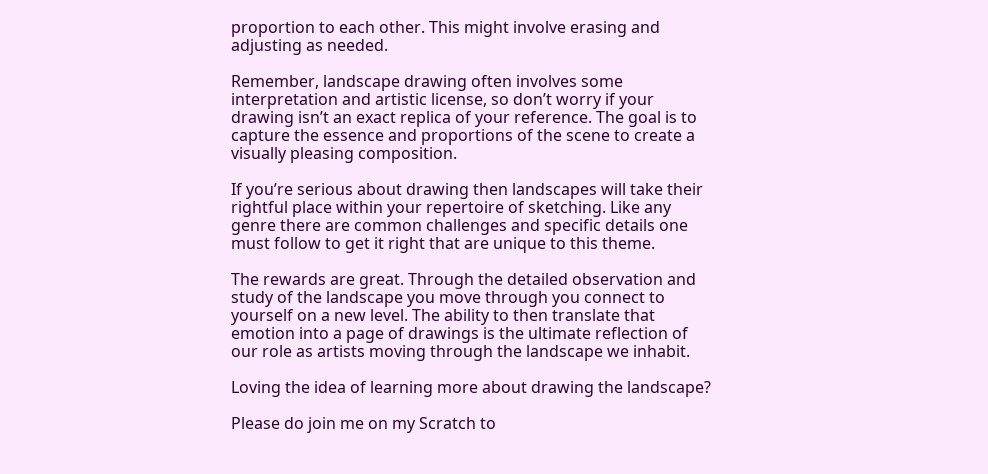proportion to each other. This might involve erasing and adjusting as needed.

Remember, landscape drawing often involves some interpretation and artistic license, so don’t worry if your drawing isn’t an exact replica of your reference. The goal is to capture the essence and proportions of the scene to create a visually pleasing composition.

If you’re serious about drawing then landscapes will take their rightful place within your repertoire of sketching. Like any genre there are common challenges and specific details one must follow to get it right that are unique to this theme.

The rewards are great. Through the detailed observation and study of the landscape you move through you connect to yourself on a new level. The ability to then translate that emotion into a page of drawings is the ultimate reflection of our role as artists moving through the landscape we inhabit.

Loving the idea of learning more about drawing the landscape?

Please do join me on my Scratch to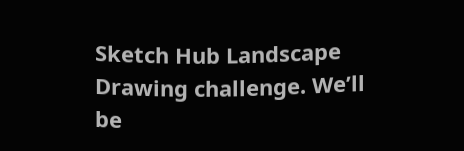Sketch Hub Landscape Drawing challenge. We’ll be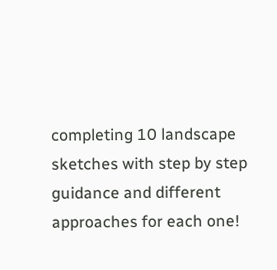completing 10 landscape sketches with step by step guidance and different approaches for each one!